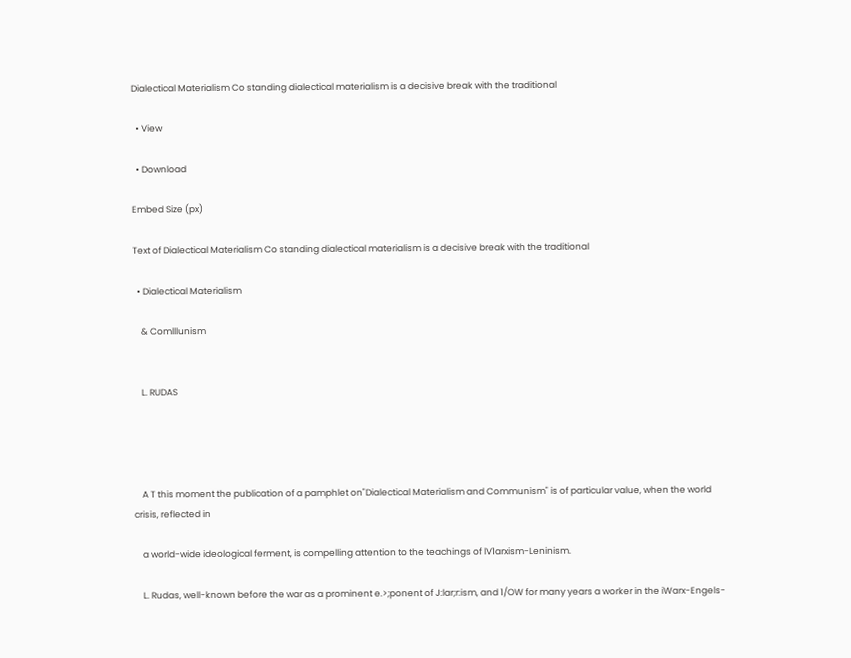Dialectical Materialism Co standing dialectical materialism is a decisive break with the traditional

  • View

  • Download

Embed Size (px)

Text of Dialectical Materialism Co standing dialectical materialism is a decisive break with the traditional

  • Dialectical Materialism

    & Comlllunism


    L. RUDAS




    A T this moment the publication of a pamphlet on"Dialectical Materialism and Communism" is of particular value, when the world crisis, reflected in

    a world-wide ideological ferment, is compelling attention to the teachings of lV1arxism-Leninism.

    L. Rudas, well-known before the war as a prominent e.>;ponent of J:lar;r:ism, and 1/OW for many years a worker in the iWarx-Engels-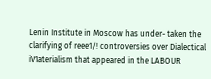Lenin Institute in Moscow has under- taken the clarifying of reee1/! controversies over Dialectical iV1aterialism that appeared in the LABOUR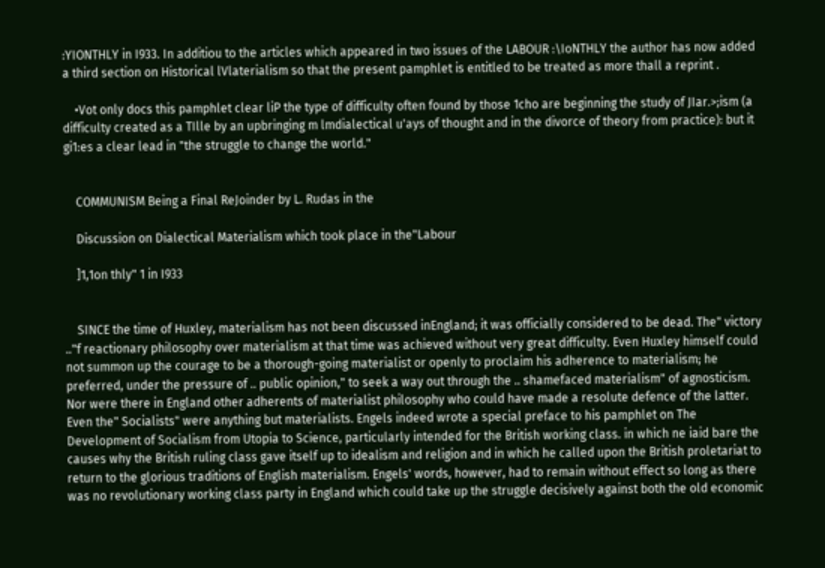:YIONTHLY in I933. In additiou to the articles which appeared in two issues of the LABOUR :\IoNTHLY the author has now added a third section on Historical lVlaterialism so that the present pamphlet is entitled to be treated as more thall a reprint .

    •Vot only docs this pamphlet clear liP the type of difficulty often found by those 1cho are beginning the study of JIar.>;ism (a difficulty created as a TIlle by an upbringing m lmdialectical u'ays of thought and in the divorce of theory from practice): but it gi1:es a clear lead in "the struggle to change the world."


    COMMUNISM Being a Final ReJoinder by L. Rudas in the

    Discussion on Dialectical Materialism which took place in the"Labour

    ]1,1on thly" 1 in I933


    SINCE the time of Huxley, materialism has not been discussed inEngland; it was officially considered to be dead. The" victory .."f reactionary philosophy over materialism at that time was achieved without very great difficulty. Even Huxley himself could not summon up the courage to be a thorough-going materialist or openly to proclaim his adherence to materialism; he preferred, under the pressure of .. public opinion," to seek a way out through the .. shamefaced materialism" of agnosticism. Nor were there in England other adherents of materialist philosophy who could have made a resolute defence of the latter. Even the" Socialists" were anything but materialists. Engels indeed wrote a special preface to his pamphlet on The Development of Socialism from Utopia to Science, particularly intended for the British working class. in which ne iaid bare the causes why the British ruling class gave itself up to idealism and religion and in which he called upon the British proletariat to return to the glorious traditions of English materialism. Engels' words, however, had to remain without effect so long as there was no revolutionary working class party in England which could take up the struggle decisively against both the old economic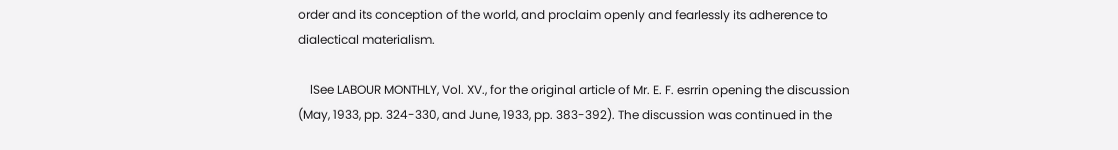order and its conception of the world, and proclaim openly and fearlessly its adherence to dialectical materialism.

    lSee LABOUR MONTHLY, Vol. XV., for the original article of Mr. E. F. esrrin opening the discussion (May, 1933, pp. 324-330, and June, 1933, pp. 383-392). The discussion was continued in the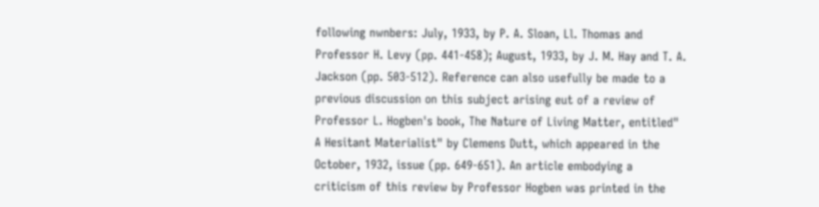following nwnbers: July, 1933, by P. A. Sloan, Ll. Thomas and Professor H. Levy (pp. 441-458); August, 1933, by J. M. Hay and T. A. Jackson (pp. 503-512). Reference can also usefully be made to a previous discussion on this subject arising eut of a review of Professor L. Hogben's book, The Nature of Living Matter, entitled" A Hesitant Materialist" by Clemens Dutt, which appeared in the October, 1932, issue (pp. 649-651). An article embodying a criticism of this review by Professor Hogben was printed in the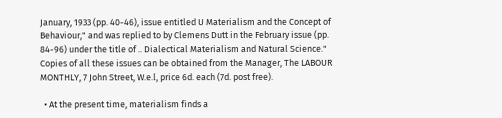January, 1933 (pp. 40-46), issue entitled U Materialism and the Concept of Behaviour," and was replied to by Clemens Dutt in the February issue (pp. 84-96) under the title of .. Dialectical Materialism and Natural Science." Copies of all these issues can be obtained from the Manager, The LABOUR MONTHLY, 7 John Street, W.e.l, price 6d. each (7d. post free).

  • At the present time, materialism finds a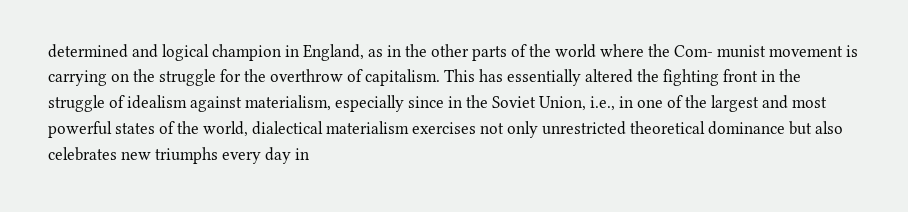determined and logical champion in England, as in the other parts of the world where the Com- munist movement is carrying on the struggle for the overthrow of capitalism. This has essentially altered the fighting front in the struggle of idealism against materialism, especially since in the Soviet Union, i.e., in one of the largest and most powerful states of the world, dialectical materialism exercises not only unrestricted theoretical dominance but also celebrates new triumphs every day in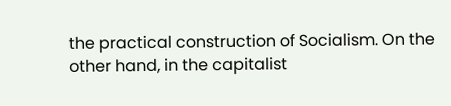the practical construction of Socialism. On the other hand, in the capitalist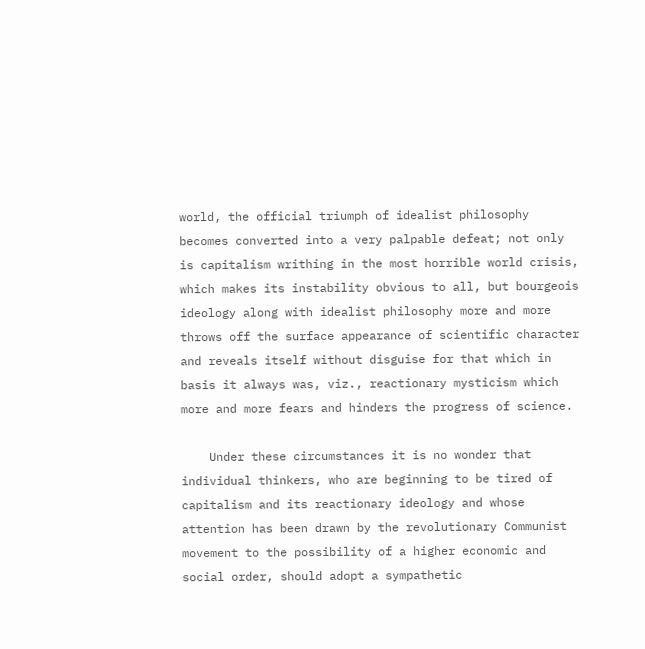world, the official triumph of idealist philosophy becomes converted into a very palpable defeat; not only is capitalism writhing in the most horrible world crisis, which makes its instability obvious to all, but bourgeois ideology along with idealist philosophy more and more throws off the surface appearance of scientific character and reveals itself without disguise for that which in basis it always was, viz., reactionary mysticism which more and more fears and hinders the progress of science.

    Under these circumstances it is no wonder that individual thinkers, who are beginning to be tired of capitalism and its reactionary ideology and whose attention has been drawn by the revolutionary Communist movement to the possibility of a higher economic and social order, should adopt a sympathetic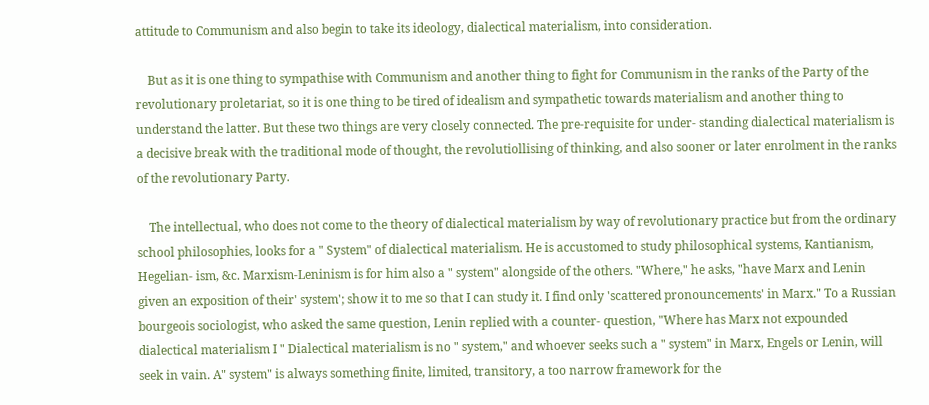attitude to Communism and also begin to take its ideology, dialectical materialism, into consideration.

    But as it is one thing to sympathise with Communism and another thing to fight for Communism in the ranks of the Party of the revolutionary proletariat, so it is one thing to be tired of idealism and sympathetic towards materialism and another thing to understand the latter. But these two things are very closely connected. The pre-requisite for under- standing dialectical materialism is a decisive break with the traditional mode of thought, the revolutiollising of thinking, and also sooner or later enrolment in the ranks of the revolutionary Party.

    The intellectual, who does not come to the theory of dialectical materialism by way of revolutionary practice but from the ordinary school philosophies, looks for a " System" of dialectical materialism. He is accustomed to study philosophical systems, Kantianism, Hegelian- ism, &c. Marxism-Leninism is for him also a " system" alongside of the others. "Where," he asks, "have Marx and Lenin given an exposition of their' system'; show it to me so that I can study it. I find only 'scattered pronouncements' in Marx." To a Russian bourgeois sociologist, who asked the same question, Lenin replied with a counter- question, "Where has Marx not expounded dialectical materialism I " Dialectical materialism is no " system," and whoever seeks such a " system" in Marx, Engels or Lenin, will seek in vain. A" system" is always something finite, limited, transitory, a too narrow framework for the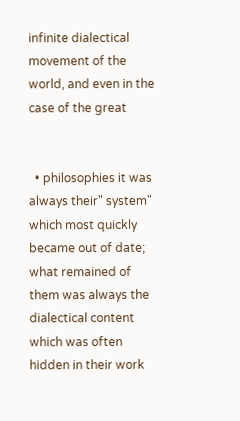infinite dialectical movement of the world, and even in the case of the great


  • philosophies it was always their" system" which most quickly became out of date; what remained of them was always the dialectical content which was often hidden in their work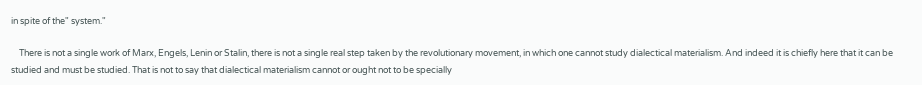in spite of the" system."

    There is not a single work of Marx, Engels, Lenin or Stalin, there is not a single real step taken by the revolutionary movement, in which one cannot study dialectical materialism. And indeed it is chiefly here that it can be studied and must be studied. That is not to say that dialectical materialism cannot or ought not to be specially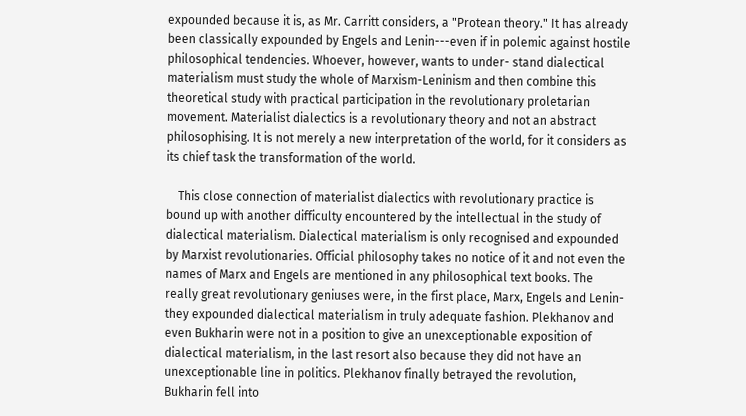expounded because it is, as Mr. Carritt considers, a "Protean theory." It has already been classically expounded by Engels and Lenin---even if in polemic against hostile philosophical tendencies. Whoever, however, wants to under- stand dialectical materialism must study the whole of Marxism-Leninism and then combine this theoretical study with practical participation in the revolutionary proletarian movement. Materialist dialectics is a revolutionary theory and not an abstract philosophising. It is not merely a new interpretation of the world, for it considers as its chief task the transformation of the world.

    This close connection of materialist dialectics with revolutionary practice is bound up with another difficulty encountered by the intellectual in the study of dialectical materialism. Dialectical materialism is only recognised and expounded by Marxist revolutionaries. Official philosophy takes no notice of it and not even the names of Marx and Engels are mentioned in any philosophical text books. The really great revolutionary geniuses were, in the first place, Marx, Engels and Lenin-they expounded dialectical materialism in truly adequate fashion. Plekhanov and even Bukharin were not in a position to give an unexceptionable exposition of dialectical materialism, in the last resort also because they did not have an unexceptionable line in politics. Plekhanov finally betrayed the revolution, Bukharin fell into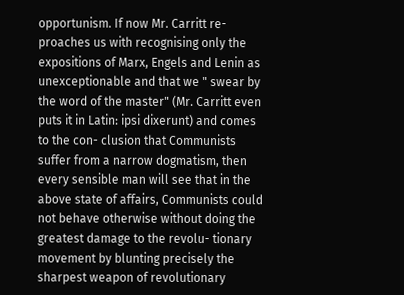opportunism. If now Mr. Carritt re- proaches us with recognising only the expositions of Marx, Engels and Lenin as unexceptionable and that we " swear by the word of the master" (Mr. Carritt even puts it in Latin: ipsi dixerunt) and comes to the con- clusion that Communists suffer from a narrow dogmatism, then every sensible man will see that in the above state of affairs, Communists could not behave otherwise without doing the greatest damage to the revolu- tionary movement by blunting precisely the sharpest weapon of revolutionary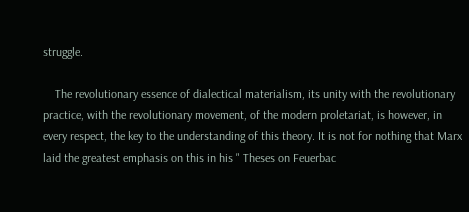struggle.

    The revolutionary essence of dialectical materialism, its unity with the revolutionary practice, with the revolutionary movement, of the modern proletariat, is however, in every respect, the key to the understanding of this theory. It is not for nothing that Marx laid the greatest emphasis on this in his " Theses on Feuerbac